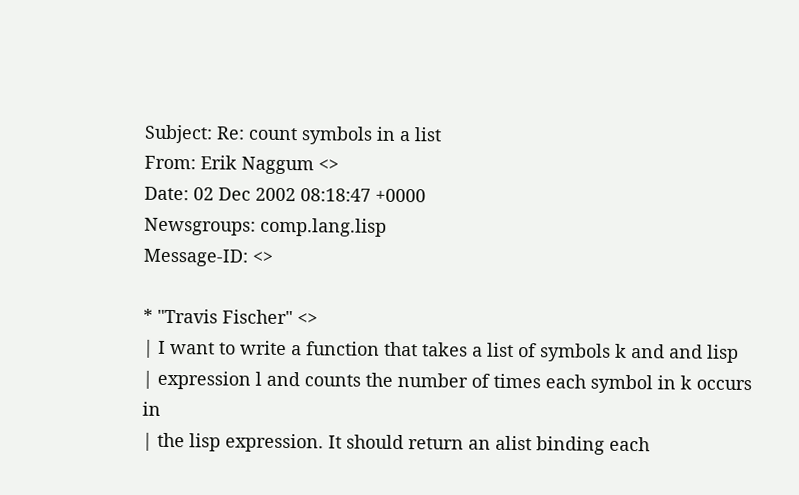Subject: Re: count symbols in a list
From: Erik Naggum <>
Date: 02 Dec 2002 08:18:47 +0000
Newsgroups: comp.lang.lisp
Message-ID: <>

* "Travis Fischer" <>
| I want to write a function that takes a list of symbols k and and lisp
| expression l and counts the number of times each symbol in k occurs in
| the lisp expression. It should return an alist binding each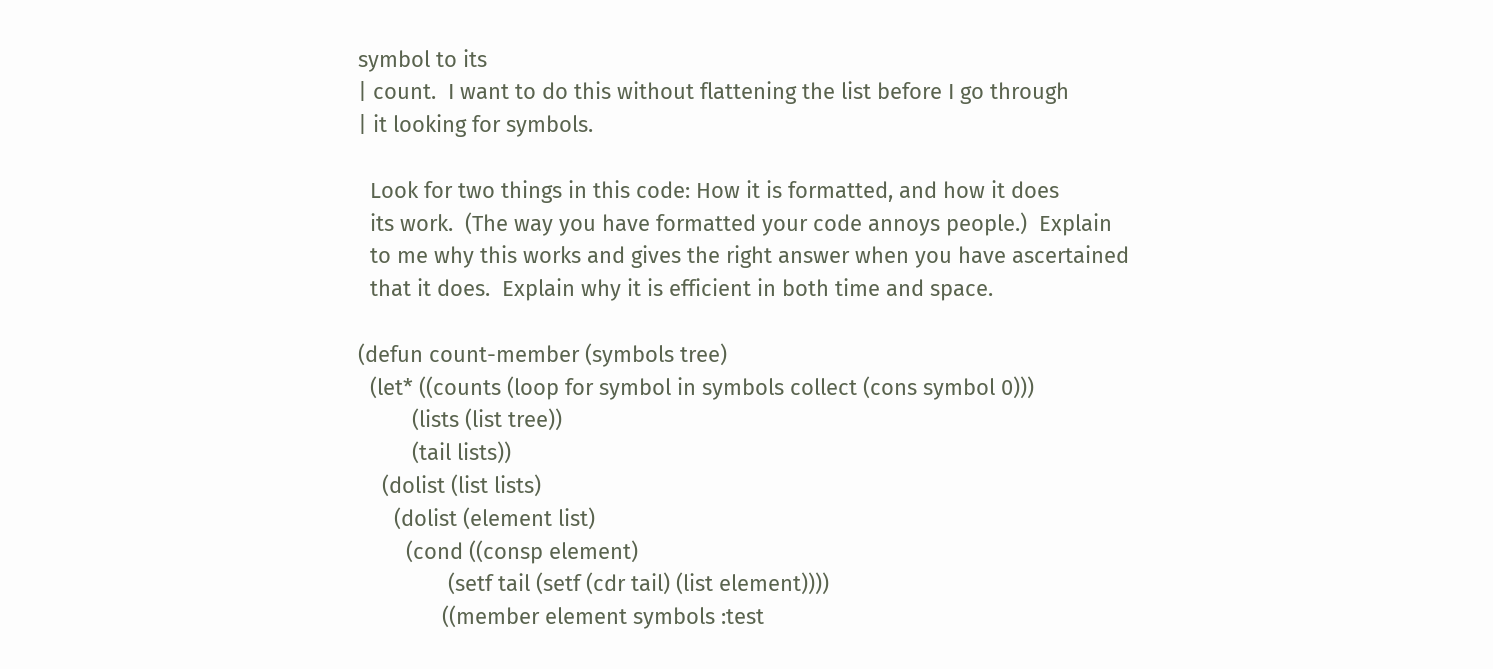symbol to its
| count.  I want to do this without flattening the list before I go through
| it looking for symbols.

  Look for two things in this code: How it is formatted, and how it does
  its work.  (The way you have formatted your code annoys people.)  Explain
  to me why this works and gives the right answer when you have ascertained
  that it does.  Explain why it is efficient in both time and space.

(defun count-member (symbols tree)
  (let* ((counts (loop for symbol in symbols collect (cons symbol 0)))
         (lists (list tree))
         (tail lists))
    (dolist (list lists)
      (dolist (element list)
        (cond ((consp element)
               (setf tail (setf (cdr tail) (list element))))
              ((member element symbols :test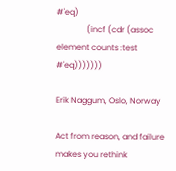#'eq)
               (incf (cdr (assoc element counts :test #'eq)))))))

Erik Naggum, Oslo, Norway

Act from reason, and failure makes you rethink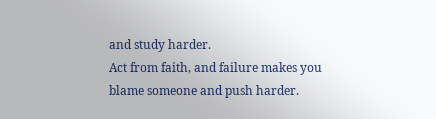and study harder.
Act from faith, and failure makes you blame someone and push harder.